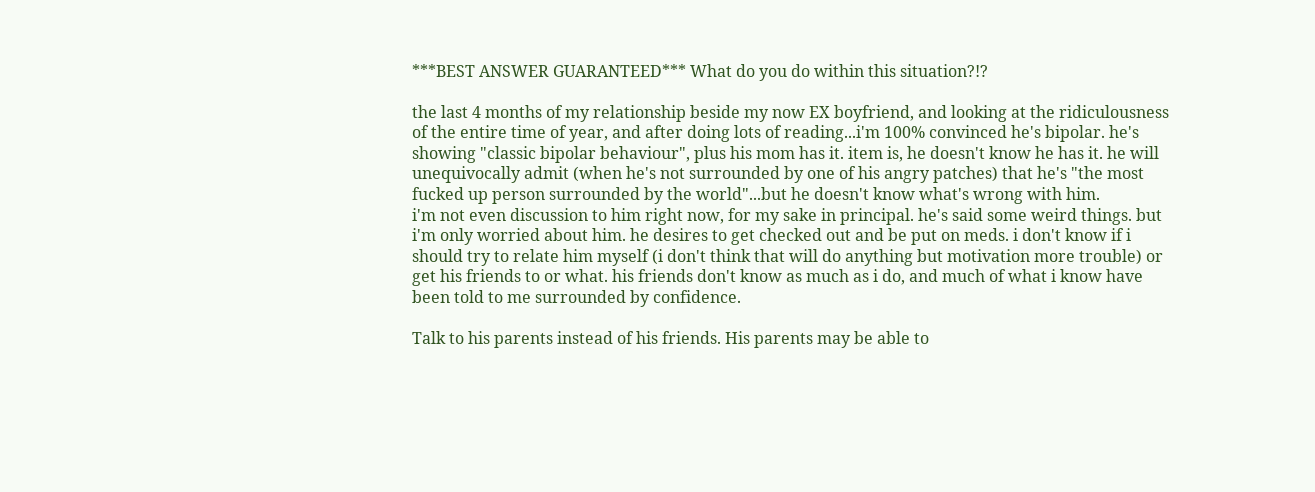***BEST ANSWER GUARANTEED*** What do you do within this situation?!?

the last 4 months of my relationship beside my now EX boyfriend, and looking at the ridiculousness of the entire time of year, and after doing lots of reading...i'm 100% convinced he's bipolar. he's showing "classic bipolar behaviour", plus his mom has it. item is, he doesn't know he has it. he will unequivocally admit (when he's not surrounded by one of his angry patches) that he's "the most fucked up person surrounded by the world"...but he doesn't know what's wrong with him.
i'm not even discussion to him right now, for my sake in principal. he's said some weird things. but i'm only worried about him. he desires to get checked out and be put on meds. i don't know if i should try to relate him myself (i don't think that will do anything but motivation more trouble) or get his friends to or what. his friends don't know as much as i do, and much of what i know have been told to me surrounded by confidence.

Talk to his parents instead of his friends. His parents may be able to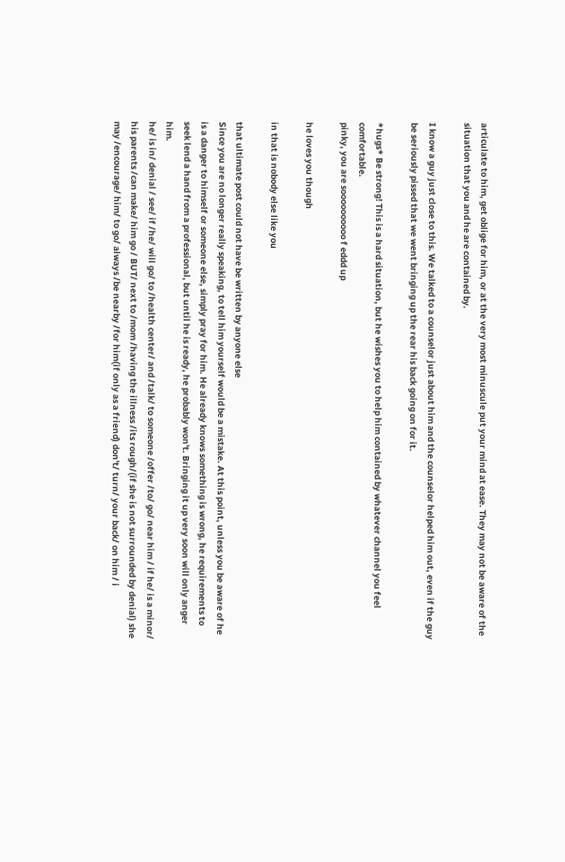articulate to him, get oblige for him, or at the very most minuscule put your mind at ease. They may not be aware of the situation that you and he are contained by.

I know a guy just close to this. We talked to a counselor just about him and the counselor helped him out, even if the guy be seriously pissed that we went bringing up the rear his back going on for it.

*hugs* Be strong! This is a hard situation, but he wishes you to help him contained by whatever channel you feel comfortable.
pinky, you are soooooooooo f eddd up

he loves you though

in that is nobody else like you

that ultimate post could not have be written by anyone else
Since you are no longer really speaking, to tell him yourself would be a mistake. At this point, unless you be aware of he is a danger to himself or someone else, simply pray for him. He already knows something is wrong, he requirements to seek lend a hand from a professional, but until he is ready, he probably won't. Bringing it up very soon will only anger him.
he/ is in/ denial / see/ if /he/ will go/ to /health center/ and /talk/ to someone /offer /to/ go/ near him / if he/ is a minor/ his parents /can make/ him go / BUT/ next to /mom /having the illness /its rough/(if she is not surrounded by denial) she may /encourage/ him/ to go/ always /be nearby /for him(if only as a friend) don't/ turn/ your back/ on him / i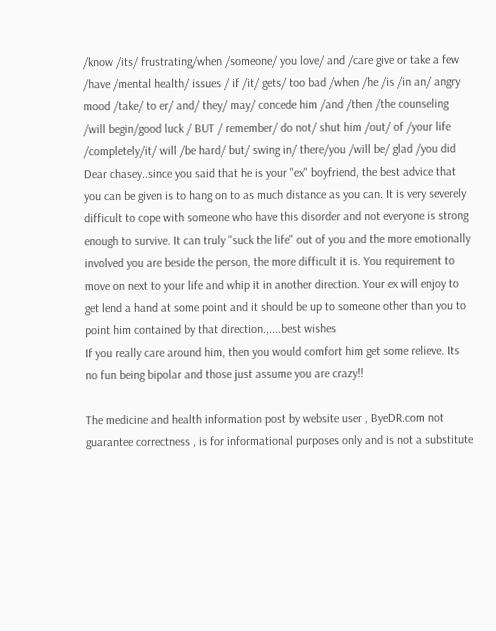/know /its/ frustrating/when /someone/ you love/ and /care give or take a few /have /mental health/ issues / if /it/ gets/ too bad /when /he /is /in an/ angry mood /take/ to er/ and/ they/ may/ concede him /and /then /the counseling /will begin/good luck / BUT / remember/ do not/ shut him /out/ of /your life /completely/it/ will /be hard/ but/ swing in/ there/you /will be/ glad /you did
Dear chasey..since you said that he is your "ex" boyfriend, the best advice that you can be given is to hang on to as much distance as you can. It is very severely difficult to cope with someone who have this disorder and not everyone is strong enough to survive. It can truly "suck the life" out of you and the more emotionally involved you are beside the person, the more difficult it is. You requirement to move on next to your life and whip it in another direction. Your ex will enjoy to get lend a hand at some point and it should be up to someone other than you to point him contained by that direction.,....best wishes
If you really care around him, then you would comfort him get some relieve. Its no fun being bipolar and those just assume you are crazy!!

The medicine and health information post by website user , ByeDR.com not guarantee correctness , is for informational purposes only and is not a substitute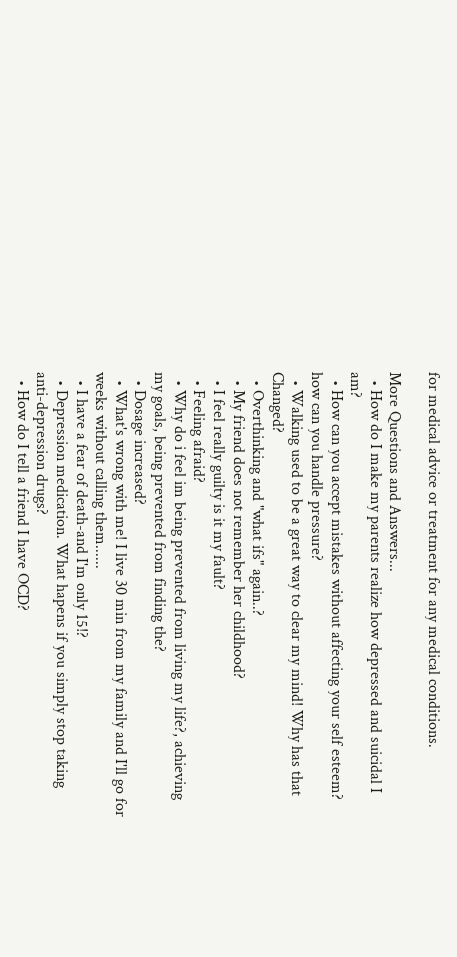for medical advice or treatment for any medical conditions.

More Questions and Answers...
  • How do I make my parents realize how depressed and suicidal I am?
  • How can you accept mistakes without affecting your self esteem? how can you handle pressure?
  • Walking used to be a great way to clear my mind! Why has that Changed?
  • Overthinking and "what ifs" again..?
  • My friend does not remember her childhood?
  • I feel really guilty is it my fault?
  • Feeling afraid?
  • Why do i feel im being prevented from living my life?, achieving my goals, being prevented from finding the?
  • Dosage increased?
  • What's wrong with me! I live 30 min from my family and I'll go for weeks without calling them......
  • I have a fear of death-and I'm only 15!?
  • Depression medication. What hapens if you simply stop taking anti-depression drugs?
  • How do I tell a friend I have OCD?